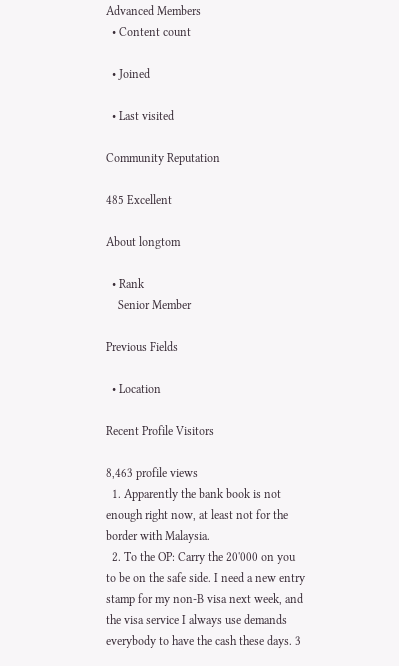Advanced Members
  • Content count

  • Joined

  • Last visited

Community Reputation

485 Excellent

About longtom

  • Rank
    Senior Member

Previous Fields

  • Location

Recent Profile Visitors

8,463 profile views
  1. Apparently the bank book is not enough right now, at least not for the border with Malaysia.
  2. To the OP: Carry the 20'000 on you to be on the safe side. I need a new entry stamp for my non-B visa next week, and the visa service I always use demands everybody to have the cash these days. 3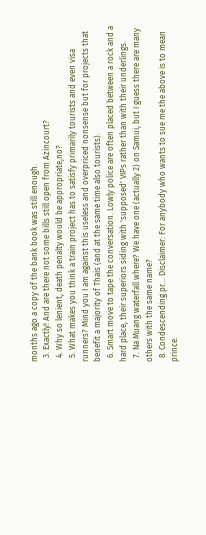months ago a copy of the bank book was still enough.
  3. Exactly! And are there not some bills still open from Azincourt?
  4. Why so lenient, death penalty would be appropriate,no?
  5. What makes you think a train project has to satisfy primarily tourists and even visa runners? Mind you I am against this useless and overpriced nonsense but for projects that benefit a majority of Thais (and at the same time also tourists).
  6. Smart move to tape the conversation. Lowly police are often placed between a rock and a hard place, their superiors siding with 'supposed' VIPs rather than with their underlings.
  7. Na Muang waterfall where? We have one (actually 2) on Samui, but I guess there are many others with the same name?
  8. Condescending pr... Disclaimer: For anybody who wants to sue me the above is to mean prince.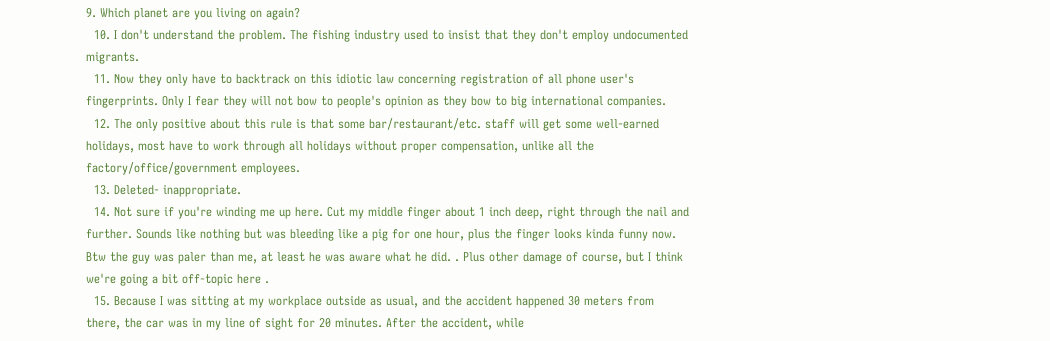9. Which planet are you living on again?
  10. I don't understand the problem. The fishing industry used to insist that they don't employ undocumented migrants.
  11. Now they only have to backtrack on this idiotic law concerning registration of all phone user's fingerprints. Only I fear they will not bow to people's opinion as they bow to big international companies.
  12. The only positive about this rule is that some bar/restaurant/etc. staff will get some well-earned holidays, most have to work through all holidays without proper compensation, unlike all the factory/office/government employees.
  13. Deleted- inappropriate.
  14. Not sure if you're winding me up here. Cut my middle finger about 1 inch deep, right through the nail and further. Sounds like nothing but was bleeding like a pig for one hour, plus the finger looks kinda funny now. Btw the guy was paler than me, at least he was aware what he did. . Plus other damage of course, but I think we're going a bit off-topic here .
  15. Because I was sitting at my workplace outside as usual, and the accident happened 30 meters from there, the car was in my line of sight for 20 minutes. After the accident, while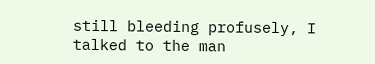still bleeding profusely, I talked to the man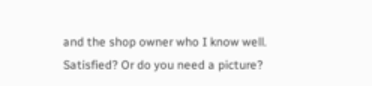and the shop owner who I know well. Satisfied? Or do you need a picture?